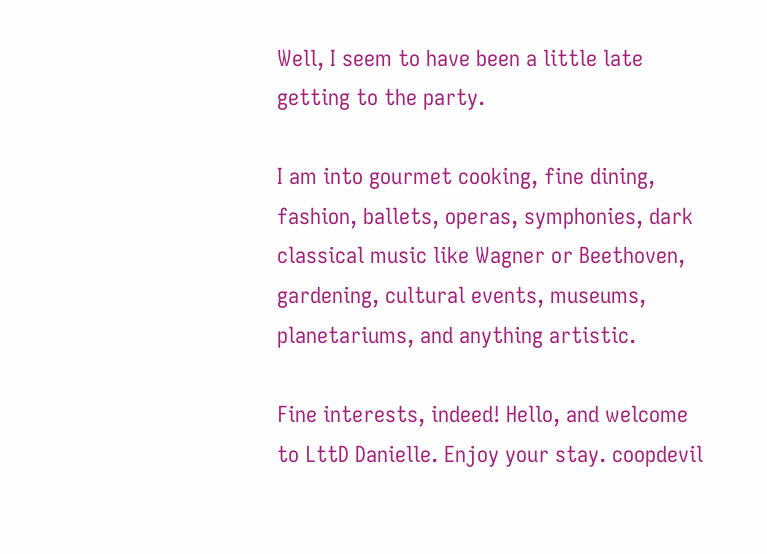Well, I seem to have been a little late getting to the party.

I am into gourmet cooking, fine dining, fashion, ballets, operas, symphonies, dark classical music like Wagner or Beethoven, gardening, cultural events, museums, planetariums, and anything artistic.

Fine interests, indeed! Hello, and welcome to LttD Danielle. Enjoy your stay. coopdevil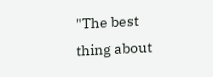"The best thing about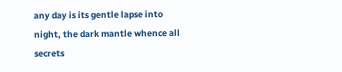any day is its gentle lapse into night, the dark mantle whence all secrets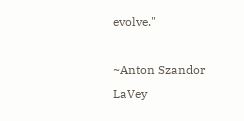evolve."

~Anton Szandor LaVey